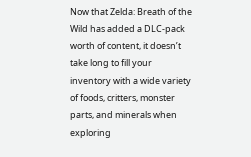Now that Zelda: Breath of the Wild has added a DLC-pack worth of content, it doesn’t take long to fill your inventory with a wide variety of foods, critters, monster parts, and minerals when exploring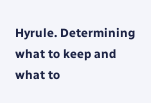Hyrule. Determining what to keep and what to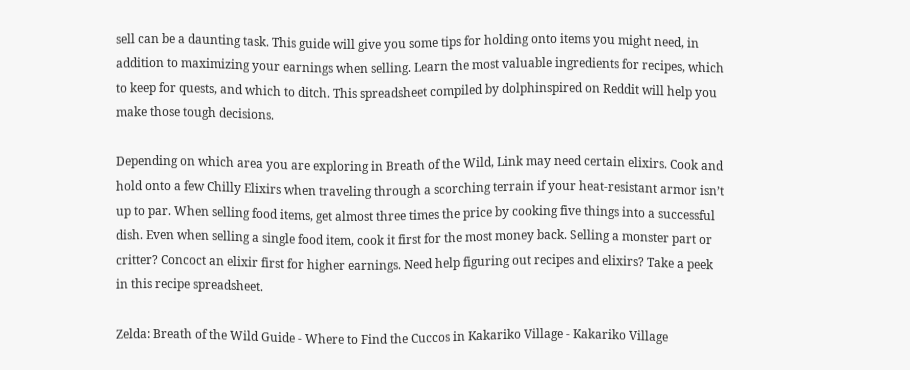sell can be a daunting task. This guide will give you some tips for holding onto items you might need, in addition to maximizing your earnings when selling. Learn the most valuable ingredients for recipes, which to keep for quests, and which to ditch. This spreadsheet compiled by dolphinspired on Reddit will help you make those tough decisions.

Depending on which area you are exploring in Breath of the Wild, Link may need certain elixirs. Cook and hold onto a few Chilly Elixirs when traveling through a scorching terrain if your heat-resistant armor isn’t up to par. When selling food items, get almost three times the price by cooking five things into a successful dish. Even when selling a single food item, cook it first for the most money back. Selling a monster part or critter? Concoct an elixir first for higher earnings. Need help figuring out recipes and elixirs? Take a peek in this recipe spreadsheet.

Zelda: Breath of the Wild Guide - Where to Find the Cuccos in Kakariko Village - Kakariko Village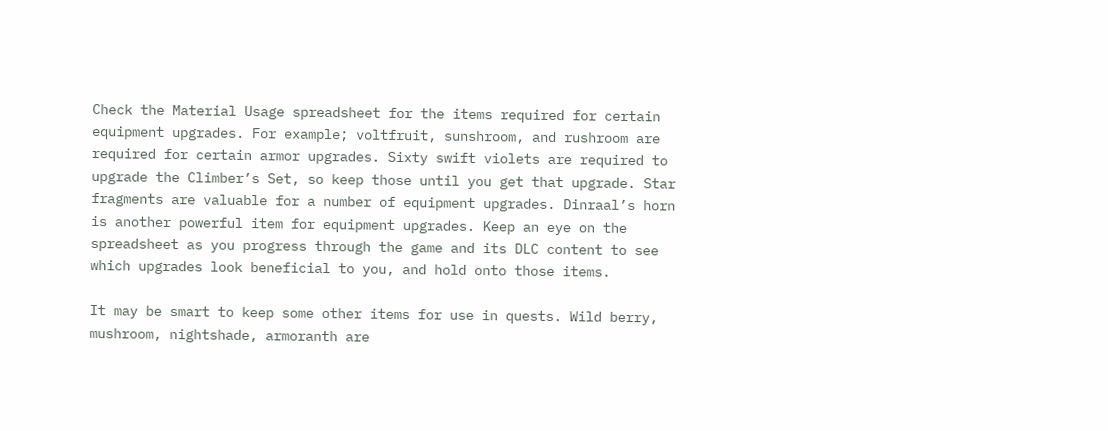Check the Material Usage spreadsheet for the items required for certain equipment upgrades. For example; voltfruit, sunshroom, and rushroom are required for certain armor upgrades. Sixty swift violets are required to upgrade the Climber’s Set, so keep those until you get that upgrade. Star fragments are valuable for a number of equipment upgrades. Dinraal’s horn is another powerful item for equipment upgrades. Keep an eye on the spreadsheet as you progress through the game and its DLC content to see which upgrades look beneficial to you, and hold onto those items.

It may be smart to keep some other items for use in quests. Wild berry, mushroom, nightshade, armoranth are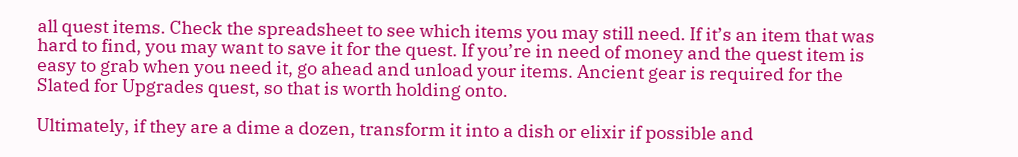all quest items. Check the spreadsheet to see which items you may still need. If it’s an item that was hard to find, you may want to save it for the quest. If you’re in need of money and the quest item is easy to grab when you need it, go ahead and unload your items. Ancient gear is required for the Slated for Upgrades quest, so that is worth holding onto.

Ultimately, if they are a dime a dozen, transform it into a dish or elixir if possible and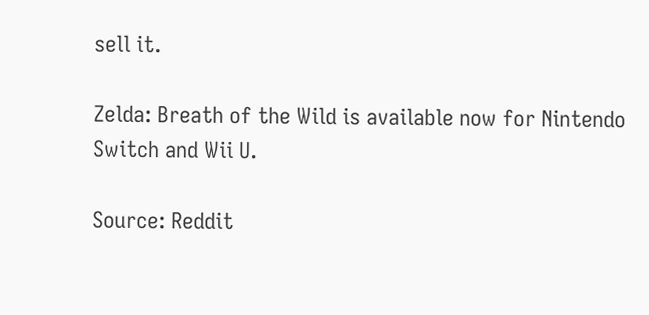sell it.

Zelda: Breath of the Wild is available now for Nintendo Switch and Wii U.

Source: Reddit